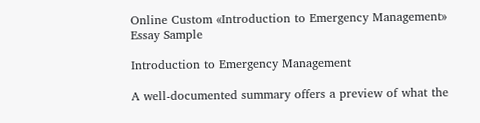Online Custom «Introduction to Emergency Management» Essay Sample

Introduction to Emergency Management

A well-documented summary offers a preview of what the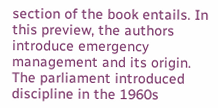section of the book entails. In this preview, the authors introduce emergency management and its origin. The parliament introduced discipline in the 1960s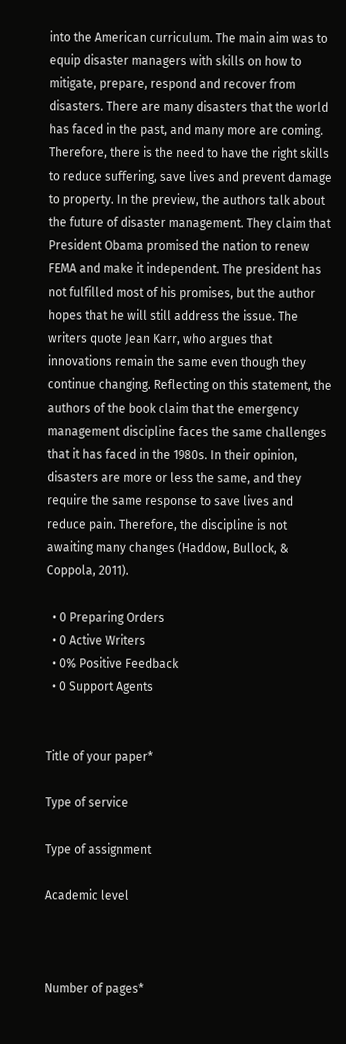into the American curriculum. The main aim was to equip disaster managers with skills on how to mitigate, prepare, respond and recover from disasters. There are many disasters that the world has faced in the past, and many more are coming. Therefore, there is the need to have the right skills to reduce suffering, save lives and prevent damage to property. In the preview, the authors talk about the future of disaster management. They claim that President Obama promised the nation to renew FEMA and make it independent. The president has not fulfilled most of his promises, but the author hopes that he will still address the issue. The writers quote Jean Karr, who argues that innovations remain the same even though they continue changing. Reflecting on this statement, the authors of the book claim that the emergency management discipline faces the same challenges that it has faced in the 1980s. In their opinion, disasters are more or less the same, and they require the same response to save lives and reduce pain. Therefore, the discipline is not awaiting many changes (Haddow, Bullock, & Coppola, 2011).

  • 0 Preparing Orders
  • 0 Active Writers
  • 0% Positive Feedback
  • 0 Support Agents


Title of your paper*

Type of service

Type of assignment

Academic level



Number of pages*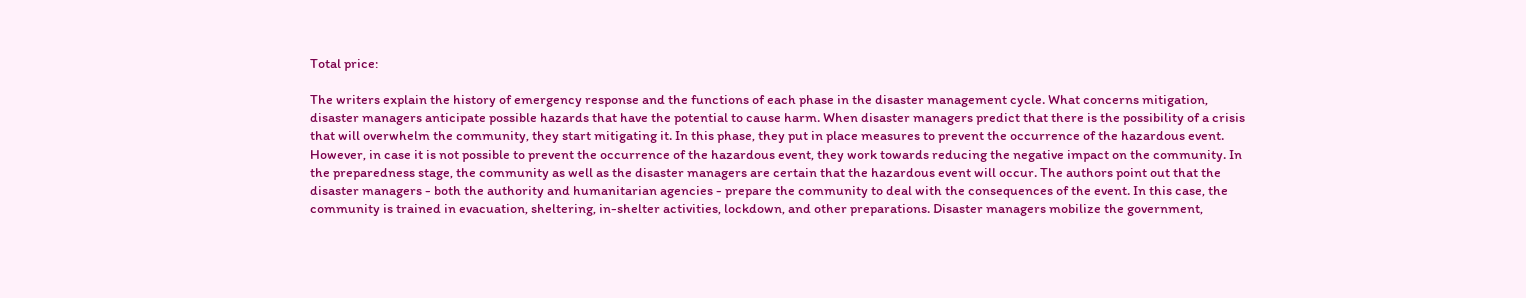Total price:

The writers explain the history of emergency response and the functions of each phase in the disaster management cycle. What concerns mitigation, disaster managers anticipate possible hazards that have the potential to cause harm. When disaster managers predict that there is the possibility of a crisis that will overwhelm the community, they start mitigating it. In this phase, they put in place measures to prevent the occurrence of the hazardous event. However, in case it is not possible to prevent the occurrence of the hazardous event, they work towards reducing the negative impact on the community. In the preparedness stage, the community as well as the disaster managers are certain that the hazardous event will occur. The authors point out that the disaster managers - both the authority and humanitarian agencies - prepare the community to deal with the consequences of the event. In this case, the community is trained in evacuation, sheltering, in-shelter activities, lockdown, and other preparations. Disaster managers mobilize the government,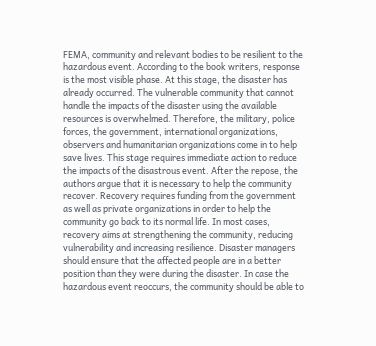FEMA, community and relevant bodies to be resilient to the hazardous event. According to the book writers, response is the most visible phase. At this stage, the disaster has already occurred. The vulnerable community that cannot handle the impacts of the disaster using the available resources is overwhelmed. Therefore, the military, police forces, the government, international organizations, observers and humanitarian organizations come in to help save lives. This stage requires immediate action to reduce the impacts of the disastrous event. After the repose, the authors argue that it is necessary to help the community recover. Recovery requires funding from the government as well as private organizations in order to help the community go back to its normal life. In most cases, recovery aims at strengthening the community, reducing vulnerability and increasing resilience. Disaster managers should ensure that the affected people are in a better position than they were during the disaster. In case the hazardous event reoccurs, the community should be able to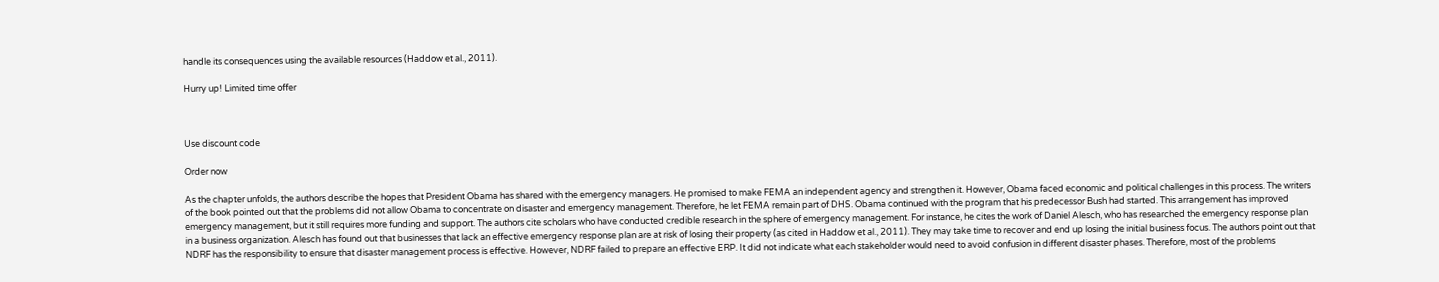handle its consequences using the available resources (Haddow et al., 2011).

Hurry up! Limited time offer



Use discount code

Order now

As the chapter unfolds, the authors describe the hopes that President Obama has shared with the emergency managers. He promised to make FEMA an independent agency and strengthen it. However, Obama faced economic and political challenges in this process. The writers of the book pointed out that the problems did not allow Obama to concentrate on disaster and emergency management. Therefore, he let FEMA remain part of DHS. Obama continued with the program that his predecessor Bush had started. This arrangement has improved emergency management, but it still requires more funding and support. The authors cite scholars who have conducted credible research in the sphere of emergency management. For instance, he cites the work of Daniel Alesch, who has researched the emergency response plan in a business organization. Alesch has found out that businesses that lack an effective emergency response plan are at risk of losing their property (as cited in Haddow et al., 2011). They may take time to recover and end up losing the initial business focus. The authors point out that NDRF has the responsibility to ensure that disaster management process is effective. However, NDRF failed to prepare an effective ERP. It did not indicate what each stakeholder would need to avoid confusion in different disaster phases. Therefore, most of the problems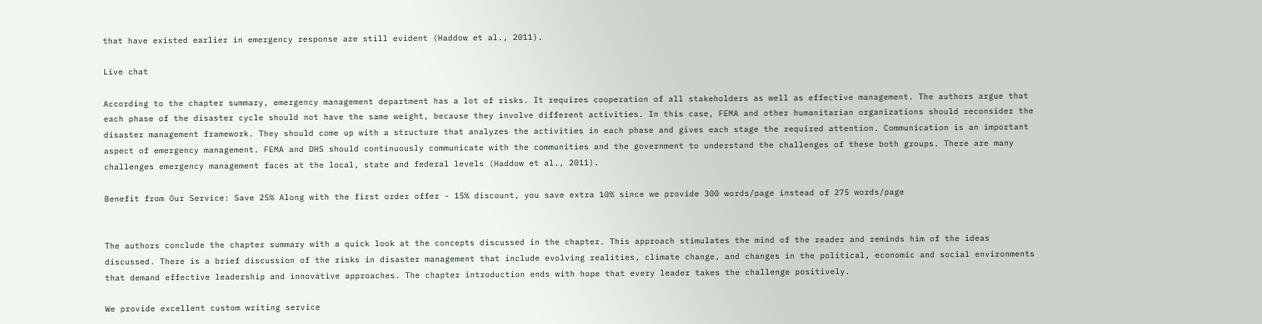that have existed earlier in emergency response are still evident (Haddow et al., 2011).

Live chat

According to the chapter summary, emergency management department has a lot of risks. It requires cooperation of all stakeholders as well as effective management. The authors argue that each phase of the disaster cycle should not have the same weight, because they involve different activities. In this case, FEMA and other humanitarian organizations should reconsider the disaster management framework. They should come up with a structure that analyzes the activities in each phase and gives each stage the required attention. Communication is an important aspect of emergency management. FEMA and DHS should continuously communicate with the communities and the government to understand the challenges of these both groups. There are many challenges emergency management faces at the local, state and federal levels (Haddow et al., 2011).

Benefit from Our Service: Save 25% Along with the first order offer - 15% discount, you save extra 10% since we provide 300 words/page instead of 275 words/page


The authors conclude the chapter summary with a quick look at the concepts discussed in the chapter. This approach stimulates the mind of the reader and reminds him of the ideas discussed. There is a brief discussion of the risks in disaster management that include evolving realities, climate change, and changes in the political, economic and social environments that demand effective leadership and innovative approaches. The chapter introduction ends with hope that every leader takes the challenge positively.

We provide excellent custom writing service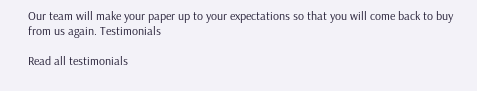Our team will make your paper up to your expectations so that you will come back to buy from us again. Testimonials

Read all testimonials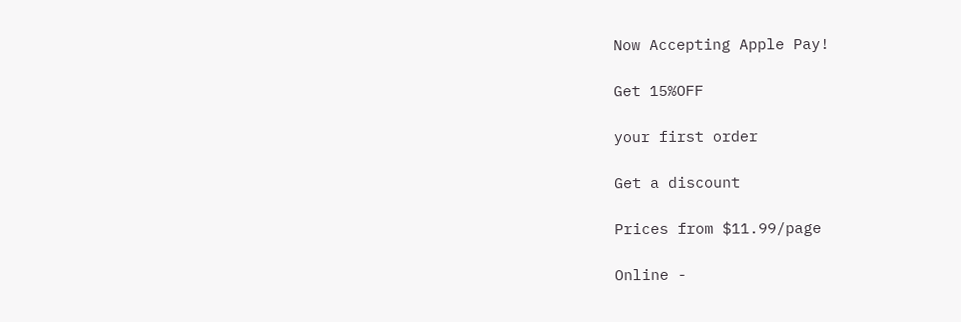Now Accepting Apple Pay!

Get 15%OFF

your first order

Get a discount

Prices from $11.99/page

Online -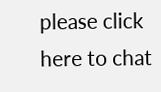please click here to chat